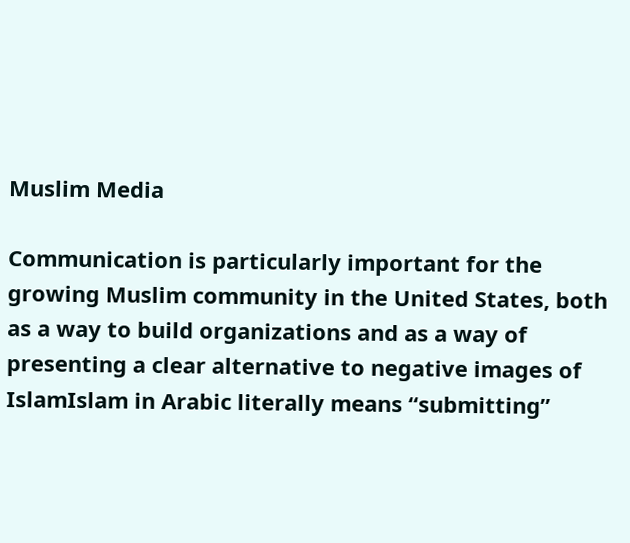Muslim Media

Communication is particularly important for the growing Muslim community in the United States, both as a way to build organizations and as a way of presenting a clear alternative to negative images of IslamIslam in Arabic literally means “submitting”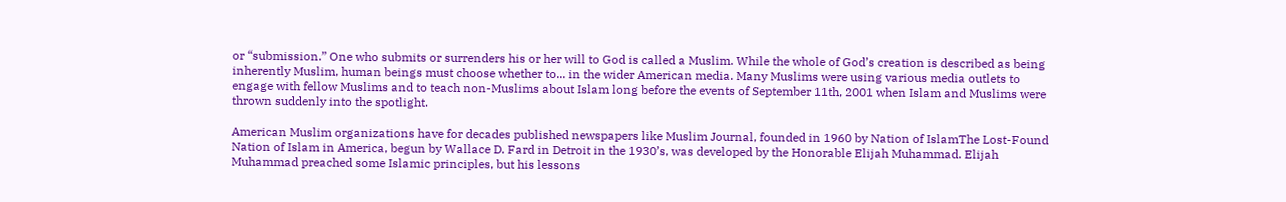or “submission.” One who submits or surrenders his or her will to God is called a Muslim. While the whole of God’s creation is described as being inherently Muslim, human beings must choose whether to... in the wider American media. Many Muslims were using various media outlets to engage with fellow Muslims and to teach non-Muslims about Islam long before the events of September 11th, 2001 when Islam and Muslims were thrown suddenly into the spotlight.

American Muslim organizations have for decades published newspapers like Muslim Journal, founded in 1960 by Nation of IslamThe Lost-Found Nation of Islam in America, begun by Wallace D. Fard in Detroit in the 1930’s, was developed by the Honorable Elijah Muhammad. Elijah Muhammad preached some Islamic principles, but his lessons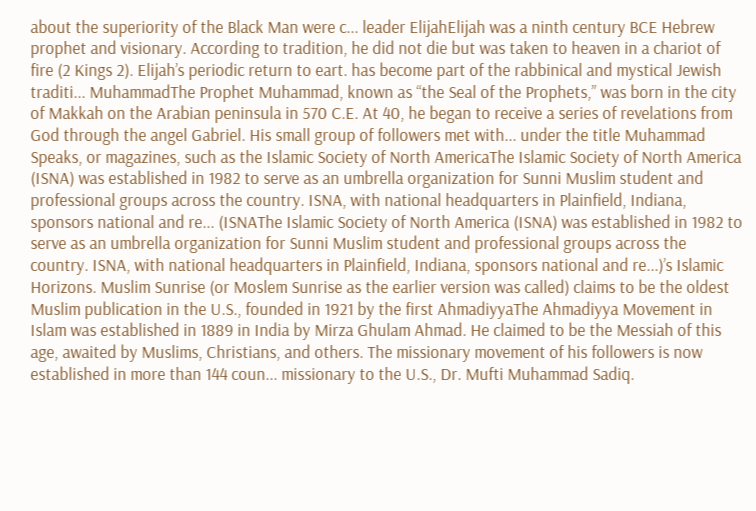about the superiority of the Black Man were c... leader ElijahElijah was a ninth century BCE Hebrew prophet and visionary. According to tradition, he did not die but was taken to heaven in a chariot of fire (2 Kings 2). Elijah’s periodic return to eart. has become part of the rabbinical and mystical Jewish traditi... MuhammadThe Prophet Muhammad, known as “the Seal of the Prophets,” was born in the city of Makkah on the Arabian peninsula in 570 C.E. At 40, he began to receive a series of revelations from God through the angel Gabriel. His small group of followers met with... under the title Muhammad Speaks, or magazines, such as the Islamic Society of North AmericaThe Islamic Society of North America (ISNA) was established in 1982 to serve as an umbrella organization for Sunni Muslim student and professional groups across the country. ISNA, with national headquarters in Plainfield, Indiana, sponsors national and re... (ISNAThe Islamic Society of North America (ISNA) was established in 1982 to serve as an umbrella organization for Sunni Muslim student and professional groups across the country. ISNA, with national headquarters in Plainfield, Indiana, sponsors national and re...)’s Islamic Horizons. Muslim Sunrise (or Moslem Sunrise as the earlier version was called) claims to be the oldest Muslim publication in the U.S., founded in 1921 by the first AhmadiyyaThe Ahmadiyya Movement in Islam was established in 1889 in India by Mirza Ghulam Ahmad. He claimed to be the Messiah of this age, awaited by Muslims, Christians, and others. The missionary movement of his followers is now established in more than 144 coun... missionary to the U.S., Dr. Mufti Muhammad Sadiq.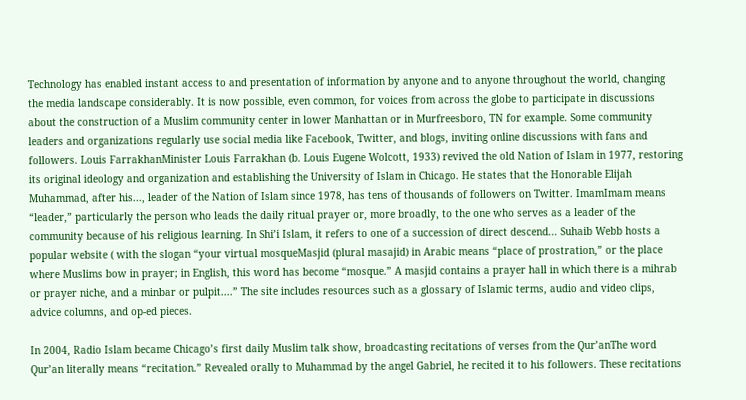Technology has enabled instant access to and presentation of information by anyone and to anyone throughout the world, changing the media landscape considerably. It is now possible, even common, for voices from across the globe to participate in discussions about the construction of a Muslim community center in lower Manhattan or in Murfreesboro, TN for example. Some community leaders and organizations regularly use social media like Facebook, Twitter, and blogs, inviting online discussions with fans and followers. Louis FarrakhanMinister Louis Farrakhan (b. Louis Eugene Wolcott, 1933) revived the old Nation of Islam in 1977, restoring its original ideology and organization and establishing the University of Islam in Chicago. He states that the Honorable Elijah Muhammad, after his..., leader of the Nation of Islam since 1978, has tens of thousands of followers on Twitter. ImamImam means “leader,” particularly the person who leads the daily ritual prayer or, more broadly, to the one who serves as a leader of the community because of his religious learning. In Shi’i Islam, it refers to one of a succession of direct descend... Suhaib Webb hosts a popular website ( with the slogan “your virtual mosqueMasjid (plural masajid) in Arabic means “place of prostration,” or the place where Muslims bow in prayer; in English, this word has become “mosque.” A masjid contains a prayer hall in which there is a mihrab or prayer niche, and a minbar or pulpit....” The site includes resources such as a glossary of Islamic terms, audio and video clips, advice columns, and op-ed pieces.

In 2004, Radio Islam became Chicago’s first daily Muslim talk show, broadcasting recitations of verses from the Qur’anThe word Qur’an literally means “recitation.” Revealed orally to Muhammad by the angel Gabriel, he recited it to his followers. These recitations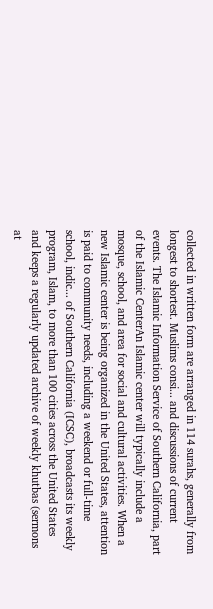collected in written form are arranged in 114 surahs, generally from longest to shortest. Muslims consi... and discussions of current events. The Islamic Information Service of Southern California, part of the Islamic CenterAn Islamic center will typically include a mosque, school, and area for social and cultural activities. When a new Islamic center is being organized in the United States, attention is paid to community needs, including a weekend or full-time school, indic... of Southern California (ICSC), broadcasts its weekly program, Islam, to more than 100 cities across the United States and keeps a regularly updated archive of weekly khutbas (sermons at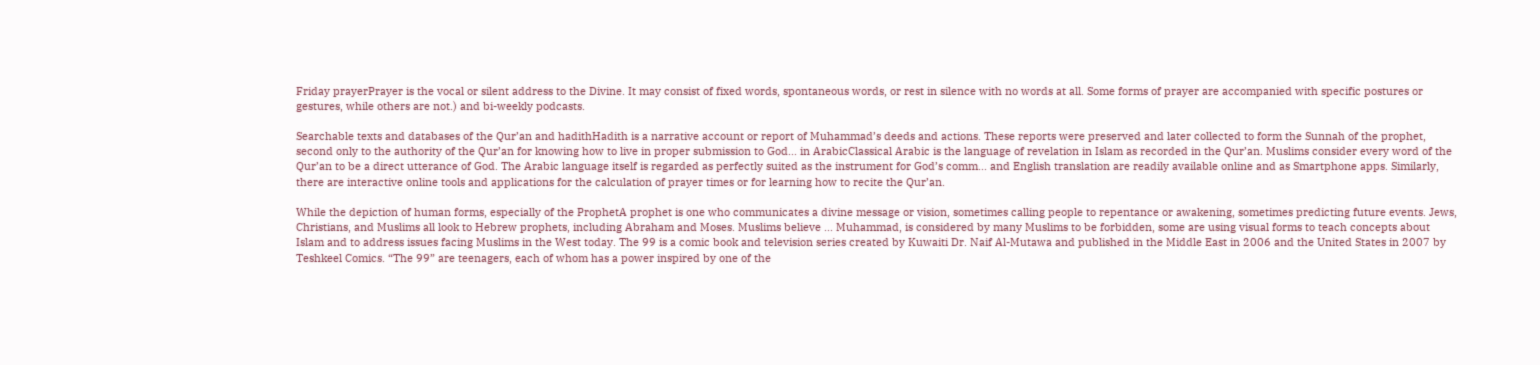Friday prayerPrayer is the vocal or silent address to the Divine. It may consist of fixed words, spontaneous words, or rest in silence with no words at all. Some forms of prayer are accompanied with specific postures or gestures, while others are not.) and bi-weekly podcasts.

Searchable texts and databases of the Qur’an and hadithHadith is a narrative account or report of Muhammad’s deeds and actions. These reports were preserved and later collected to form the Sunnah of the prophet, second only to the authority of the Qur’an for knowing how to live in proper submission to God... in ArabicClassical Arabic is the language of revelation in Islam as recorded in the Qur’an. Muslims consider every word of the Qur’an to be a direct utterance of God. The Arabic language itself is regarded as perfectly suited as the instrument for God’s comm... and English translation are readily available online and as Smartphone apps. Similarly, there are interactive online tools and applications for the calculation of prayer times or for learning how to recite the Qur’an.

While the depiction of human forms, especially of the ProphetA prophet is one who communicates a divine message or vision, sometimes calling people to repentance or awakening, sometimes predicting future events. Jews, Christians, and Muslims all look to Hebrew prophets, including Abraham and Moses. Muslims believe ... Muhammad, is considered by many Muslims to be forbidden, some are using visual forms to teach concepts about Islam and to address issues facing Muslims in the West today. The 99 is a comic book and television series created by Kuwaiti Dr. Naif Al-Mutawa and published in the Middle East in 2006 and the United States in 2007 by Teshkeel Comics. “The 99” are teenagers, each of whom has a power inspired by one of the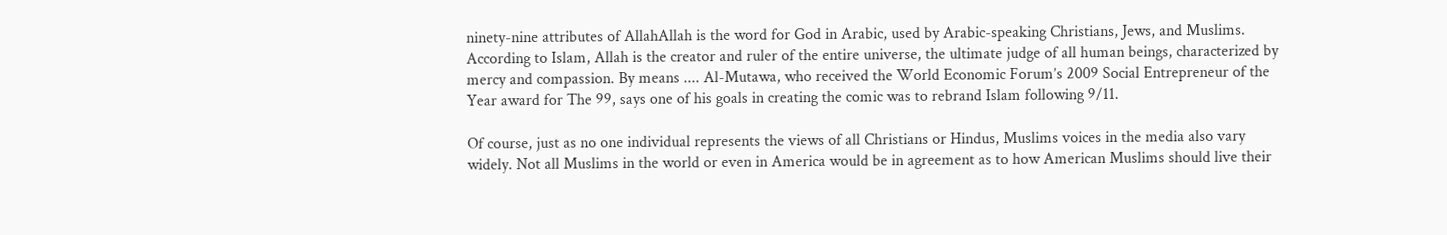ninety-nine attributes of AllahAllah is the word for God in Arabic, used by Arabic-speaking Christians, Jews, and Muslims. According to Islam, Allah is the creator and ruler of the entire universe, the ultimate judge of all human beings, characterized by mercy and compassion. By means .... Al-Mutawa, who received the World Economic Forum’s 2009 Social Entrepreneur of the Year award for The 99, says one of his goals in creating the comic was to rebrand Islam following 9/11.

Of course, just as no one individual represents the views of all Christians or Hindus, Muslims voices in the media also vary widely. Not all Muslims in the world or even in America would be in agreement as to how American Muslims should live their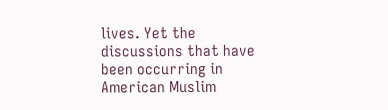lives. Yet the discussions that have been occurring in American Muslim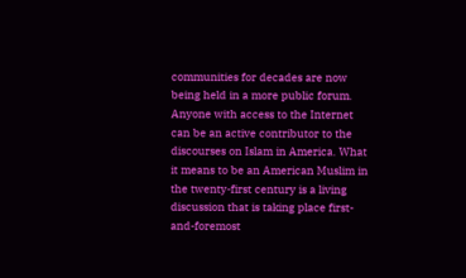communities for decades are now being held in a more public forum. Anyone with access to the Internet can be an active contributor to the discourses on Islam in America. What it means to be an American Muslim in the twenty-first century is a living discussion that is taking place first-and-foremost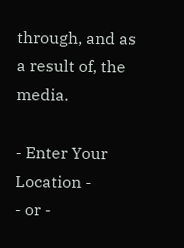through, and as a result of, the media.

- Enter Your Location -
- or -